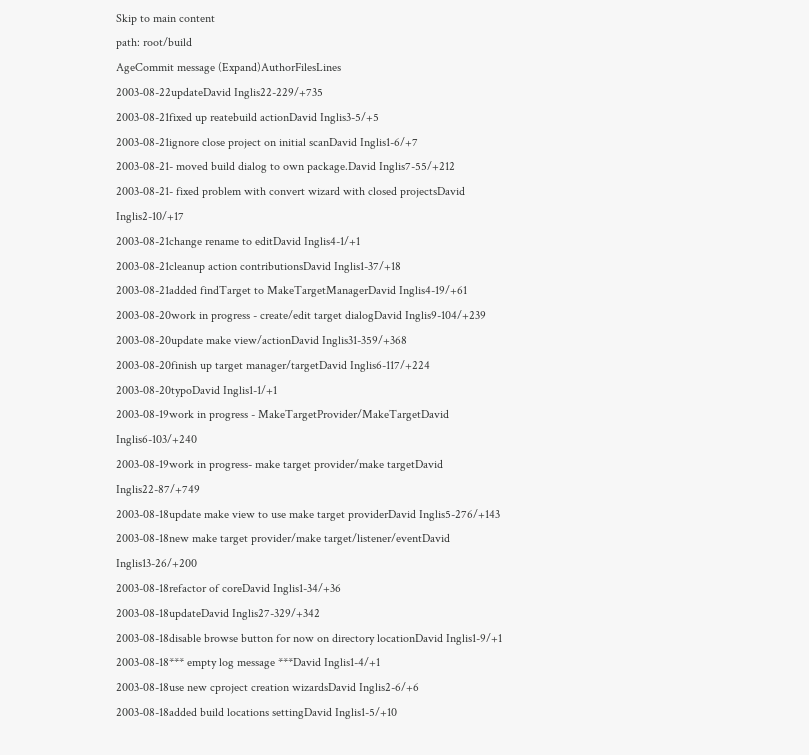Skip to main content
path: root/build
AgeCommit message (Expand)AuthorFilesLines
2003-08-22updateDavid Inglis22-229/+735
2003-08-21fixed up reatebuild actionDavid Inglis3-5/+5
2003-08-21ignore close project on initial scanDavid Inglis1-6/+7
2003-08-21- moved build dialog to own package.David Inglis7-55/+212
2003-08-21- fixed problem with convert wizard with closed projectsDavid Inglis2-10/+17
2003-08-21change rename to editDavid Inglis4-1/+1
2003-08-21cleanup action contributionsDavid Inglis1-37/+18
2003-08-21added findTarget to MakeTargetManagerDavid Inglis4-19/+61
2003-08-20work in progress - create/edit target dialogDavid Inglis9-104/+239
2003-08-20update make view/actionDavid Inglis31-359/+368
2003-08-20finish up target manager/targetDavid Inglis6-117/+224
2003-08-20typoDavid Inglis1-1/+1
2003-08-19work in progress - MakeTargetProvider/MakeTargetDavid Inglis6-103/+240
2003-08-19work in progress- make target provider/make targetDavid Inglis22-87/+749
2003-08-18update make view to use make target providerDavid Inglis5-276/+143
2003-08-18new make target provider/make target/listener/eventDavid Inglis13-26/+200
2003-08-18refactor of coreDavid Inglis1-34/+36
2003-08-18updateDavid Inglis27-329/+342
2003-08-18disable browse button for now on directory locationDavid Inglis1-9/+1
2003-08-18*** empty log message ***David Inglis1-4/+1
2003-08-18use new cproject creation wizardsDavid Inglis2-6/+6
2003-08-18added build locations settingDavid Inglis1-5/+10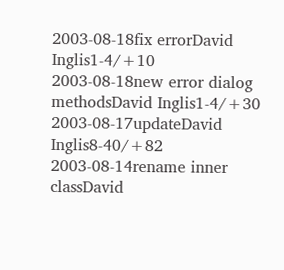2003-08-18fix errorDavid Inglis1-4/+10
2003-08-18new error dialog methodsDavid Inglis1-4/+30
2003-08-17updateDavid Inglis8-40/+82
2003-08-14rename inner classDavid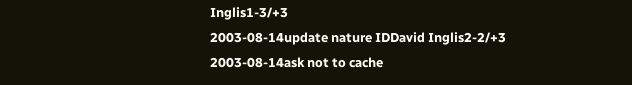Inglis1-3/+3
2003-08-14update nature IDDavid Inglis2-2/+3
2003-08-14ask not to cache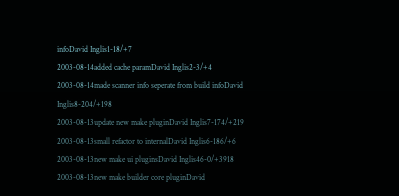infoDavid Inglis1-18/+7
2003-08-14added cache paramDavid Inglis2-3/+4
2003-08-14made scanner info seperate from build infoDavid Inglis8-204/+198
2003-08-13update new make pluginDavid Inglis7-174/+219
2003-08-13small refactor to internalDavid Inglis6-186/+6
2003-08-13new make ui pluginsDavid Inglis46-0/+3918
2003-08-13new make builder core pluginDavid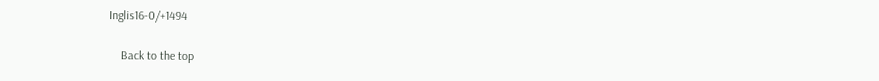Inglis16-0/+1494

    Back to the top